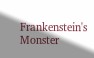Frankenstein's Monster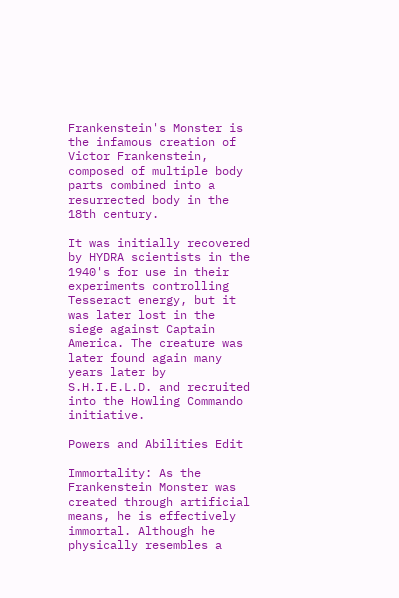Frankenstein's Monster is the infamous creation of Victor Frankenstein, composed of multiple body parts combined into a resurrected body in the 18th century.

It was initially recovered by HYDRA scientists in the 1940's for use in their experiments controlling Tesseract energy, but it was later lost in the siege against Captain America. The creature was later found again many years later by S.H.I.E.L.D. and recruited into the Howling Commando initiative.

Powers and Abilities Edit

Immortality: As the Frankenstein Monster was created through artificial means, he is effectively immortal. Although he physically resembles a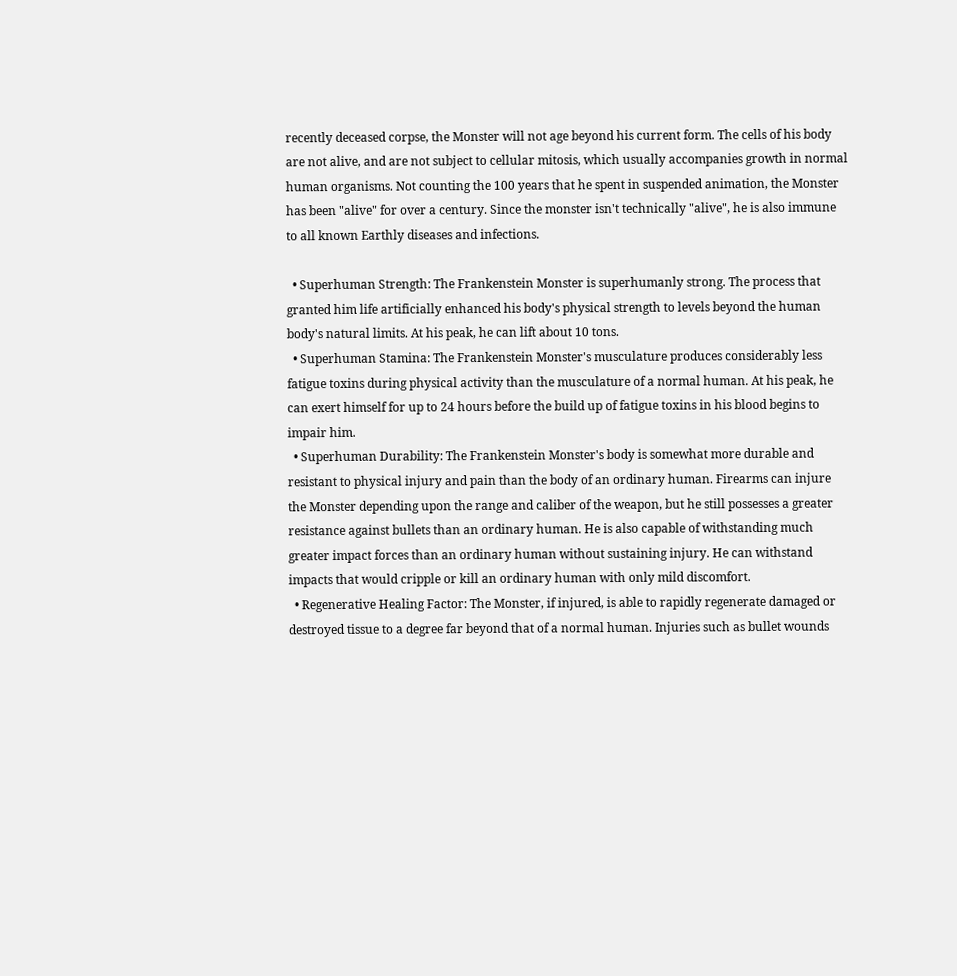recently deceased corpse, the Monster will not age beyond his current form. The cells of his body are not alive, and are not subject to cellular mitosis, which usually accompanies growth in normal human organisms. Not counting the 100 years that he spent in suspended animation, the Monster has been "alive" for over a century. Since the monster isn't technically "alive", he is also immune to all known Earthly diseases and infections.

  • Superhuman Strength: The Frankenstein Monster is superhumanly strong. The process that granted him life artificially enhanced his body's physical strength to levels beyond the human body's natural limits. At his peak, he can lift about 10 tons.
  • Superhuman Stamina: The Frankenstein Monster's musculature produces considerably less fatigue toxins during physical activity than the musculature of a normal human. At his peak, he can exert himself for up to 24 hours before the build up of fatigue toxins in his blood begins to impair him.
  • Superhuman Durability: The Frankenstein Monster's body is somewhat more durable and resistant to physical injury and pain than the body of an ordinary human. Firearms can injure the Monster depending upon the range and caliber of the weapon, but he still possesses a greater resistance against bullets than an ordinary human. He is also capable of withstanding much greater impact forces than an ordinary human without sustaining injury. He can withstand impacts that would cripple or kill an ordinary human with only mild discomfort.
  • Regenerative Healing Factor: The Monster, if injured, is able to rapidly regenerate damaged or destroyed tissue to a degree far beyond that of a normal human. Injuries such as bullet wounds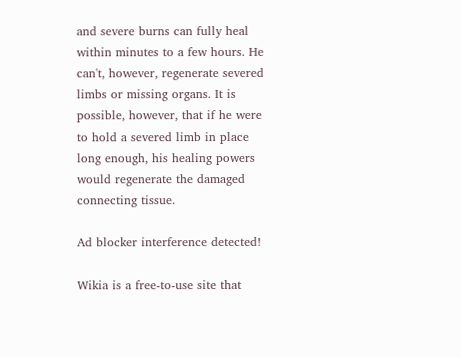and severe burns can fully heal within minutes to a few hours. He can't, however, regenerate severed limbs or missing organs. It is possible, however, that if he were to hold a severed limb in place long enough, his healing powers would regenerate the damaged connecting tissue.

Ad blocker interference detected!

Wikia is a free-to-use site that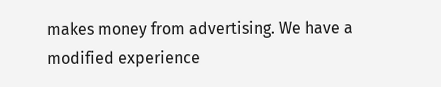makes money from advertising. We have a modified experience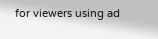for viewers using ad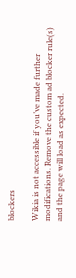blockers

Wikia is not accessible if you’ve made further modifications. Remove the custom ad blocker rule(s) and the page will load as expected.